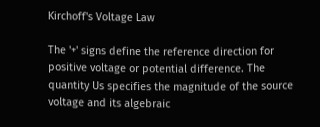Kirchoff's Voltage Law

The '+' signs define the reference direction for positive voltage or potential difference. The quantity Us specifies the magnitude of the source voltage and its algebraic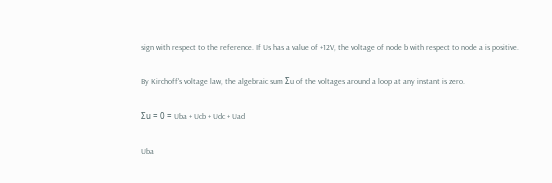sign with respect to the reference. If Us has a value of +12V, the voltage of node b with respect to node a is positive.

By Kirchoff's voltage law, the algebraic sum Σu of the voltages around a loop at any instant is zero.

Σu = 0 = Uba + Ucb + Udc + Uad

Uba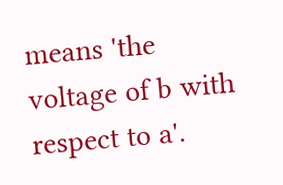means 'the voltage of b with respect to a'.